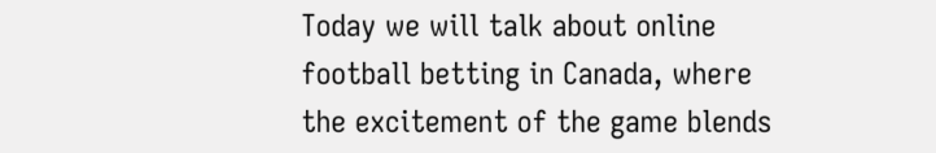Today we will talk about online football betting in Canada, where the excitement of the game blends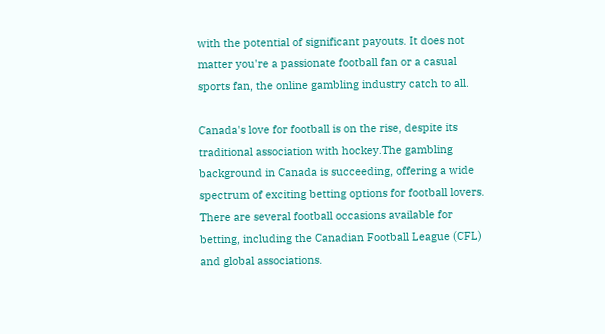with the potential of significant payouts. It does not matter you're a passionate football fan or a casual sports fan, the online gambling industry catch to all.

Canada's love for football is on the rise, despite its traditional association with hockey.The gambling background in Canada is succeeding, offering a wide spectrum of exciting betting options for football lovers. There are several football occasions available for betting, including the Canadian Football League (CFL) and global associations.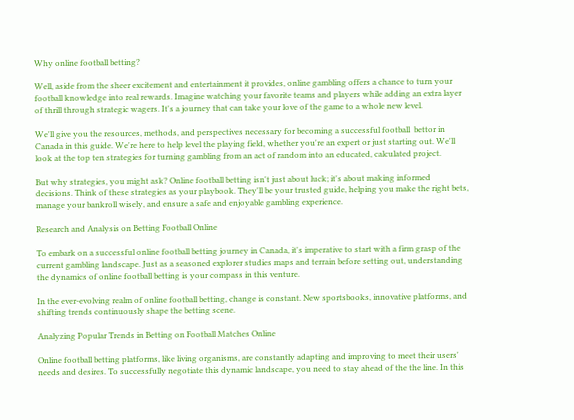Why online football betting?

Well, aside from the sheer excitement and entertainment it provides, online gambling offers a chance to turn your football knowledge into real rewards. Imagine watching your favorite teams and players while adding an extra layer of thrill through strategic wagers. It's a journey that can take your love of the game to a whole new level.

We'll give you the resources, methods, and perspectives necessary for becoming a successful football  bettor in Canada in this guide. We're here to help level the playing field, whether you're an expert or just starting out. We'll look at the top ten strategies for turning gambling from an act of random into an educated, calculated project.

But why strategies, you might ask? Online football betting isn't just about luck; it's about making informed decisions. Think of these strategies as your playbook. They'll be your trusted guide, helping you make the right bets, manage your bankroll wisely, and ensure a safe and enjoyable gambling experience.

Research and Analysis on Betting Football Online

To embark on a successful online football betting journey in Canada, it's imperative to start with a firm grasp of the current gambling landscape. Just as a seasoned explorer studies maps and terrain before setting out, understanding the dynamics of online football betting is your compass in this venture.

In the ever-evolving realm of online football betting, change is constant. New sportsbooks, innovative platforms, and shifting trends continuously shape the betting scene.

Analyzing Popular Trends in Betting on Football Matches Online

Online football betting platforms, like living organisms, are constantly adapting and improving to meet their users' needs and desires. To successfully negotiate this dynamic landscape, you need to stay ahead of the the line. In this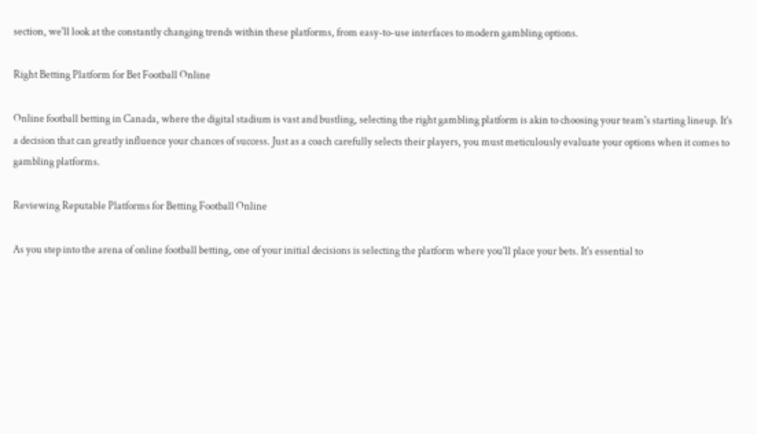section, we'll look at the constantly changing trends within these platforms, from easy-to-use interfaces to modern gambling options.

Right Betting Platform for Bet Football Online

Online football betting in Canada, where the digital stadium is vast and bustling, selecting the right gambling platform is akin to choosing your team's starting lineup. It's a decision that can greatly influence your chances of success. Just as a coach carefully selects their players, you must meticulously evaluate your options when it comes to gambling platforms.

Reviewing Reputable Platforms for Betting Football Online

As you step into the arena of online football betting, one of your initial decisions is selecting the platform where you'll place your bets. It's essential to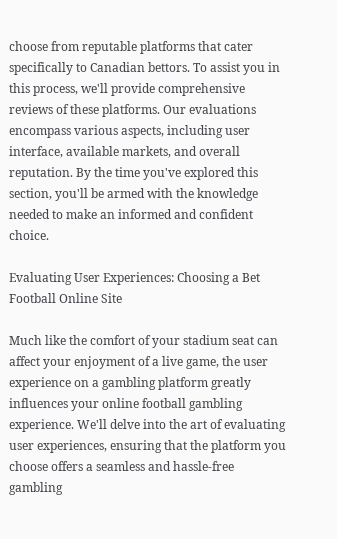choose from reputable platforms that cater specifically to Canadian bettors. To assist you in this process, we'll provide comprehensive reviews of these platforms. Our evaluations encompass various aspects, including user interface, available markets, and overall reputation. By the time you've explored this section, you'll be armed with the knowledge needed to make an informed and confident choice.

Evaluating User Experiences: Choosing a Bet Football Online Site

Much like the comfort of your stadium seat can affect your enjoyment of a live game, the user experience on a gambling platform greatly influences your online football gambling experience. We'll delve into the art of evaluating user experiences, ensuring that the platform you choose offers a seamless and hassle-free gambling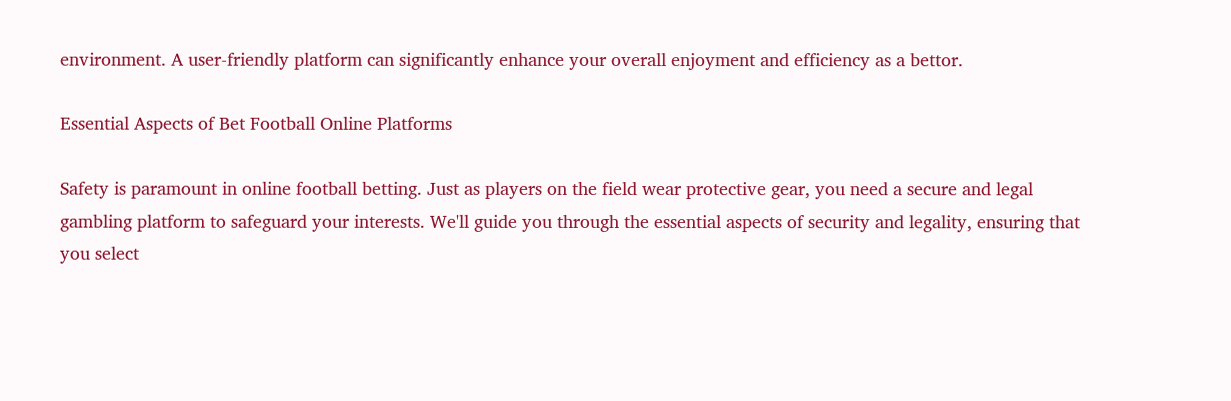environment. A user-friendly platform can significantly enhance your overall enjoyment and efficiency as a bettor.

Essential Aspects of Bet Football Online Platforms

Safety is paramount in online football betting. Just as players on the field wear protective gear, you need a secure and legal gambling platform to safeguard your interests. We'll guide you through the essential aspects of security and legality, ensuring that you select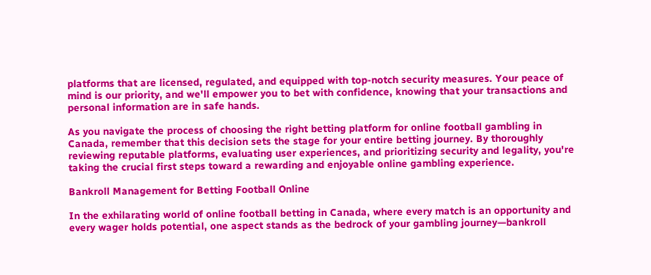platforms that are licensed, regulated, and equipped with top-notch security measures. Your peace of mind is our priority, and we'll empower you to bet with confidence, knowing that your transactions and personal information are in safe hands.

As you navigate the process of choosing the right betting platform for online football gambling in Canada, remember that this decision sets the stage for your entire betting journey. By thoroughly reviewing reputable platforms, evaluating user experiences, and prioritizing security and legality, you're taking the crucial first steps toward a rewarding and enjoyable online gambling experience.

Bankroll Management for Betting Football Online

In the exhilarating world of online football betting in Canada, where every match is an opportunity and every wager holds potential, one aspect stands as the bedrock of your gambling journey—bankroll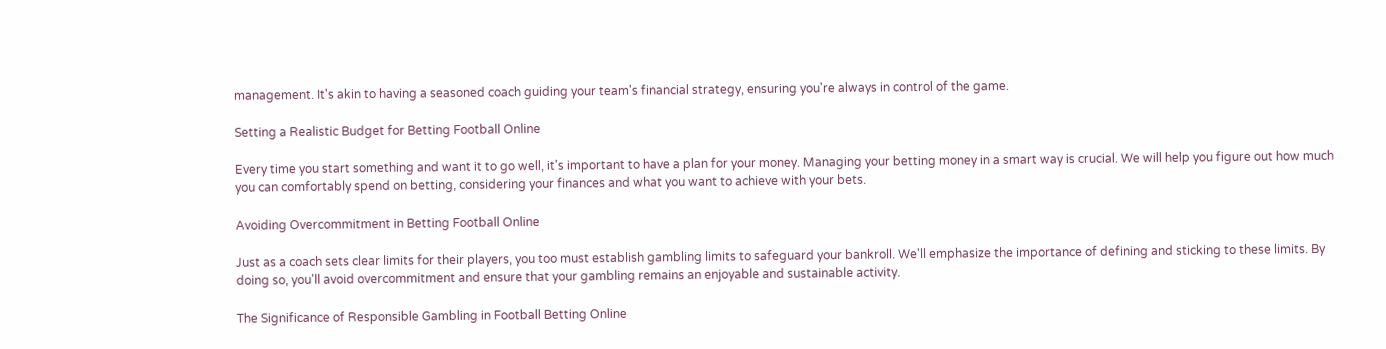management. It's akin to having a seasoned coach guiding your team's financial strategy, ensuring you're always in control of the game.

Setting a Realistic Budget for Betting Football Online

Every time you start something and want it to go well, it's important to have a plan for your money. Managing your betting money in a smart way is crucial. We will help you figure out how much you can comfortably spend on betting, considering your finances and what you want to achieve with your bets.

Avoiding Overcommitment in Betting Football Online

Just as a coach sets clear limits for their players, you too must establish gambling limits to safeguard your bankroll. We'll emphasize the importance of defining and sticking to these limits. By doing so, you'll avoid overcommitment and ensure that your gambling remains an enjoyable and sustainable activity.

The Significance of Responsible Gambling in Football Betting Online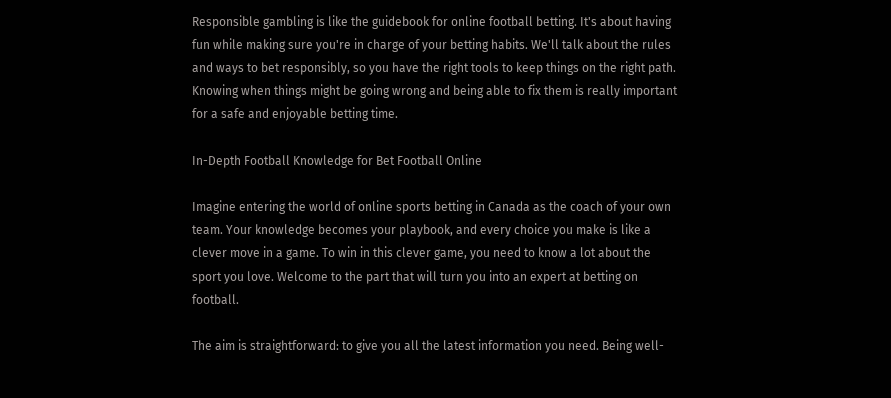Responsible gambling is like the guidebook for online football betting. It's about having fun while making sure you're in charge of your betting habits. We'll talk about the rules and ways to bet responsibly, so you have the right tools to keep things on the right path. Knowing when things might be going wrong and being able to fix them is really important for a safe and enjoyable betting time.

In-Depth Football Knowledge for Bet Football Online

Imagine entering the world of online sports betting in Canada as the coach of your own team. Your knowledge becomes your playbook, and every choice you make is like a clever move in a game. To win in this clever game, you need to know a lot about the sport you love. Welcome to the part that will turn you into an expert at betting on football.

The aim is straightforward: to give you all the latest information you need. Being well-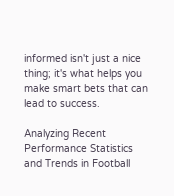informed isn't just a nice thing; it's what helps you make smart bets that can lead to success.

Analyzing Recent Performance Statistics and Trends in Football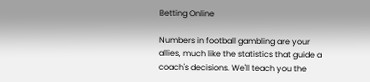Betting Online

Numbers in football gambling are your allies, much like the statistics that guide a coach's decisions. We'll teach you the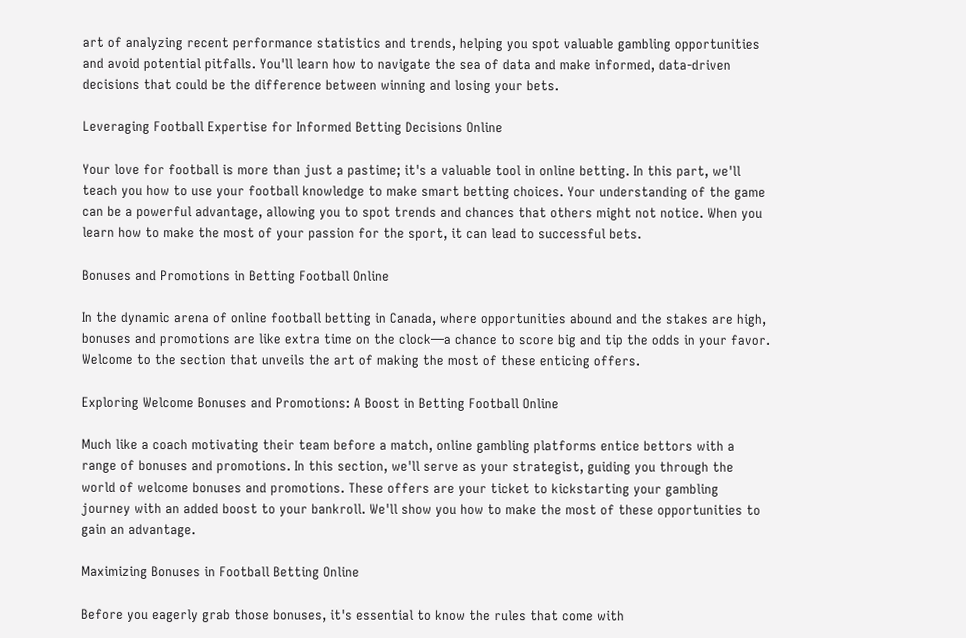art of analyzing recent performance statistics and trends, helping you spot valuable gambling opportunities and avoid potential pitfalls. You'll learn how to navigate the sea of data and make informed, data-driven decisions that could be the difference between winning and losing your bets.

Leveraging Football Expertise for Informed Betting Decisions Online

Your love for football is more than just a pastime; it's a valuable tool in online betting. In this part, we'll teach you how to use your football knowledge to make smart betting choices. Your understanding of the game can be a powerful advantage, allowing you to spot trends and chances that others might not notice. When you learn how to make the most of your passion for the sport, it can lead to successful bets.

Bonuses and Promotions in Betting Football Online

In the dynamic arena of online football betting in Canada, where opportunities abound and the stakes are high, bonuses and promotions are like extra time on the clock—a chance to score big and tip the odds in your favor. Welcome to the section that unveils the art of making the most of these enticing offers.

Exploring Welcome Bonuses and Promotions: A Boost in Betting Football Online

Much like a coach motivating their team before a match, online gambling platforms entice bettors with a range of bonuses and promotions. In this section, we'll serve as your strategist, guiding you through the world of welcome bonuses and promotions. These offers are your ticket to kickstarting your gambling journey with an added boost to your bankroll. We'll show you how to make the most of these opportunities to gain an advantage.

Maximizing Bonuses in Football Betting Online

Before you eagerly grab those bonuses, it's essential to know the rules that come with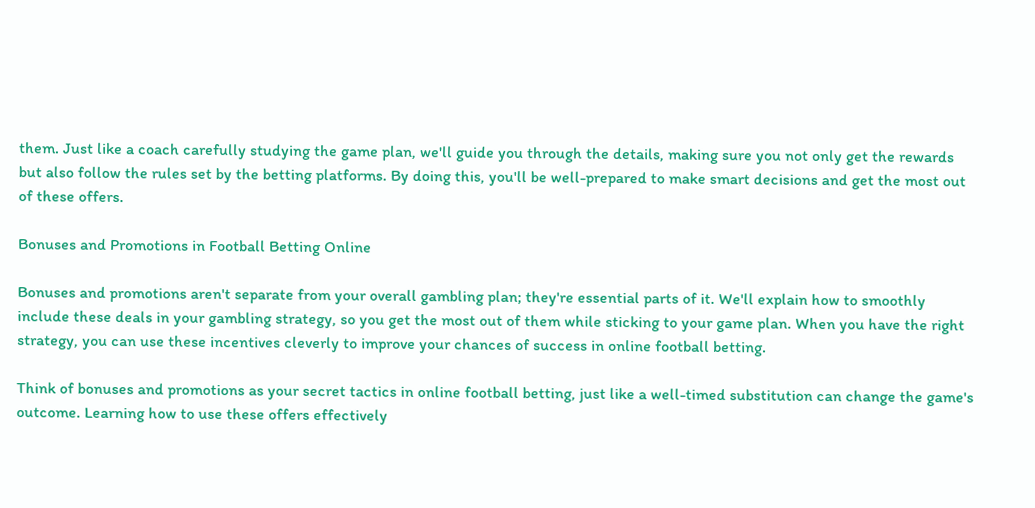them. Just like a coach carefully studying the game plan, we'll guide you through the details, making sure you not only get the rewards but also follow the rules set by the betting platforms. By doing this, you'll be well-prepared to make smart decisions and get the most out of these offers.

Bonuses and Promotions in Football Betting Online

Bonuses and promotions aren't separate from your overall gambling plan; they're essential parts of it. We'll explain how to smoothly include these deals in your gambling strategy, so you get the most out of them while sticking to your game plan. When you have the right strategy, you can use these incentives cleverly to improve your chances of success in online football betting.

Think of bonuses and promotions as your secret tactics in online football betting, just like a well-timed substitution can change the game's outcome. Learning how to use these offers effectively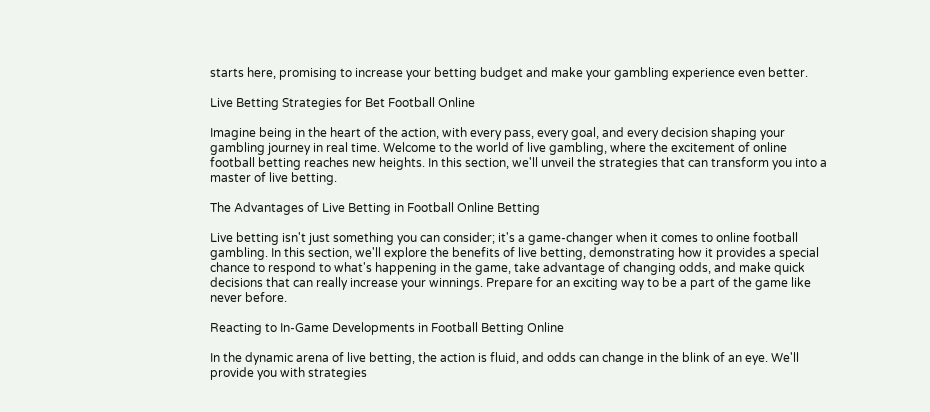starts here, promising to increase your betting budget and make your gambling experience even better.

Live Betting Strategies for Bet Football Online

Imagine being in the heart of the action, with every pass, every goal, and every decision shaping your gambling journey in real time. Welcome to the world of live gambling, where the excitement of online football betting reaches new heights. In this section, we'll unveil the strategies that can transform you into a master of live betting.

The Advantages of Live Betting in Football Online Betting

Live betting isn't just something you can consider; it's a game-changer when it comes to online football gambling. In this section, we'll explore the benefits of live betting, demonstrating how it provides a special chance to respond to what's happening in the game, take advantage of changing odds, and make quick decisions that can really increase your winnings. Prepare for an exciting way to be a part of the game like never before.

Reacting to In-Game Developments in Football Betting Online

In the dynamic arena of live betting, the action is fluid, and odds can change in the blink of an eye. We'll provide you with strategies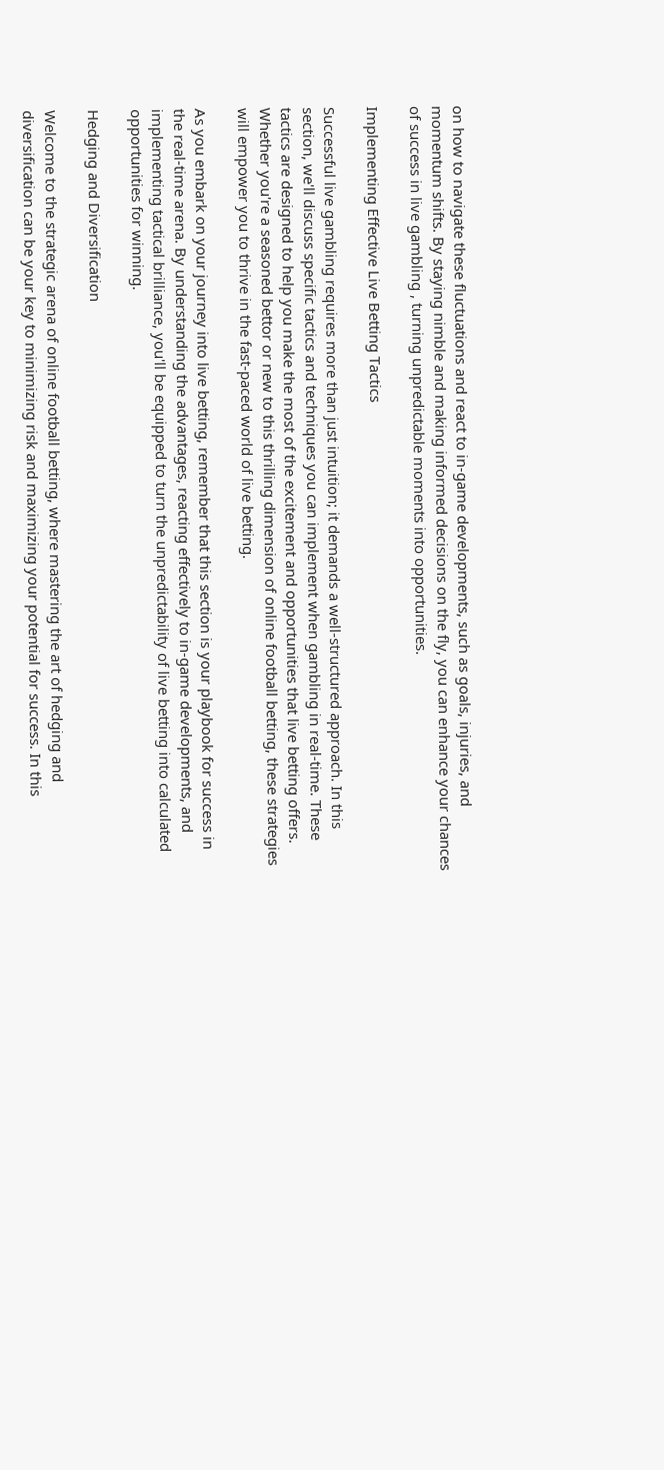on how to navigate these fluctuations and react to in-game developments, such as goals, injuries, and momentum shifts. By staying nimble and making informed decisions on the fly, you can enhance your chances of success in live gambling , turning unpredictable moments into opportunities.

Implementing Effective Live Betting Tactics

Successful live gambling requires more than just intuition; it demands a well-structured approach. In this section, we'll discuss specific tactics and techniques you can implement when gambling in real-time. These tactics are designed to help you make the most of the excitement and opportunities that live betting offers. Whether you're a seasoned bettor or new to this thrilling dimension of online football betting, these strategies will empower you to thrive in the fast-paced world of live betting.

As you embark on your journey into live betting, remember that this section is your playbook for success in the real-time arena. By understanding the advantages, reacting effectively to in-game developments, and implementing tactical brilliance, you'll be equipped to turn the unpredictability of live betting into calculated opportunities for winning.

Hedging and Diversification

Welcome to the strategic arena of online football betting, where mastering the art of hedging and diversification can be your key to minimizing risk and maximizing your potential for success. In this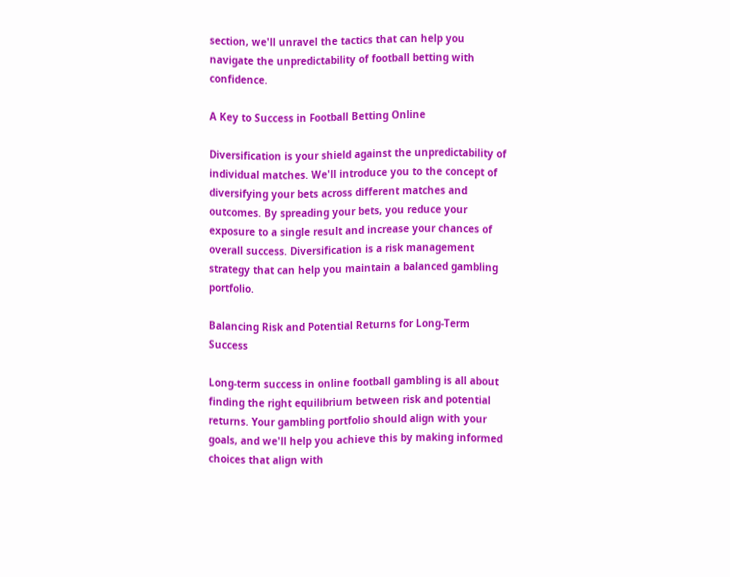section, we'll unravel the tactics that can help you navigate the unpredictability of football betting with confidence.

A Key to Success in Football Betting Online

Diversification is your shield against the unpredictability of individual matches. We'll introduce you to the concept of diversifying your bets across different matches and outcomes. By spreading your bets, you reduce your exposure to a single result and increase your chances of overall success. Diversification is a risk management strategy that can help you maintain a balanced gambling portfolio.

Balancing Risk and Potential Returns for Long-Term Success

Long-term success in online football gambling is all about finding the right equilibrium between risk and potential returns. Your gambling portfolio should align with your goals, and we'll help you achieve this by making informed choices that align with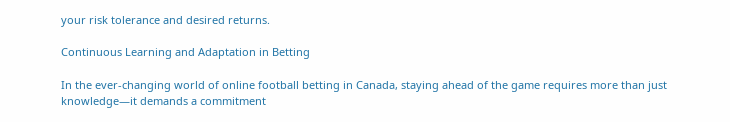your risk tolerance and desired returns.

Continuous Learning and Adaptation in Betting

In the ever-changing world of online football betting in Canada, staying ahead of the game requires more than just knowledge—it demands a commitment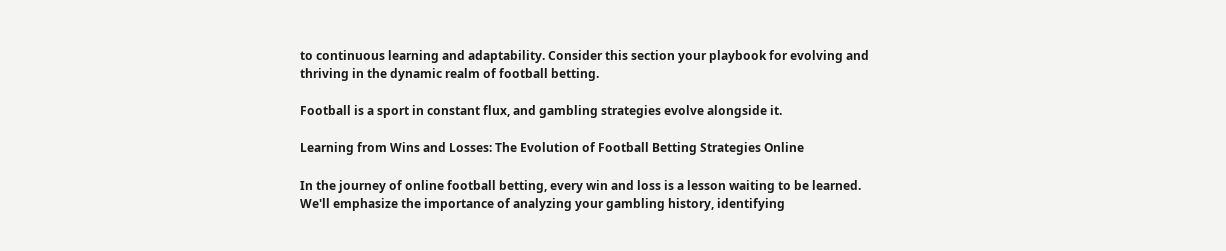to continuous learning and adaptability. Consider this section your playbook for evolving and thriving in the dynamic realm of football betting.

Football is a sport in constant flux, and gambling strategies evolve alongside it.

Learning from Wins and Losses: The Evolution of Football Betting Strategies Online

In the journey of online football betting, every win and loss is a lesson waiting to be learned. We'll emphasize the importance of analyzing your gambling history, identifying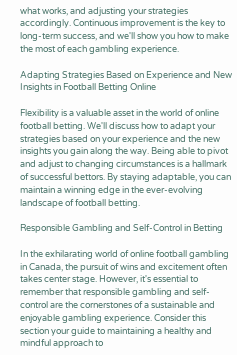what works, and adjusting your strategies accordingly. Continuous improvement is the key to long-term success, and we'll show you how to make the most of each gambling experience.

Adapting Strategies Based on Experience and New Insights in Football Betting Online

Flexibility is a valuable asset in the world of online football betting. We'll discuss how to adapt your strategies based on your experience and the new insights you gain along the way. Being able to pivot and adjust to changing circumstances is a hallmark of successful bettors. By staying adaptable, you can maintain a winning edge in the ever-evolving landscape of football betting.

Responsible Gambling and Self-Control in Betting

In the exhilarating world of online football gambling in Canada, the pursuit of wins and excitement often takes center stage. However, it's essential to remember that responsible gambling and self-control are the cornerstones of a sustainable and enjoyable gambling experience. Consider this section your guide to maintaining a healthy and mindful approach to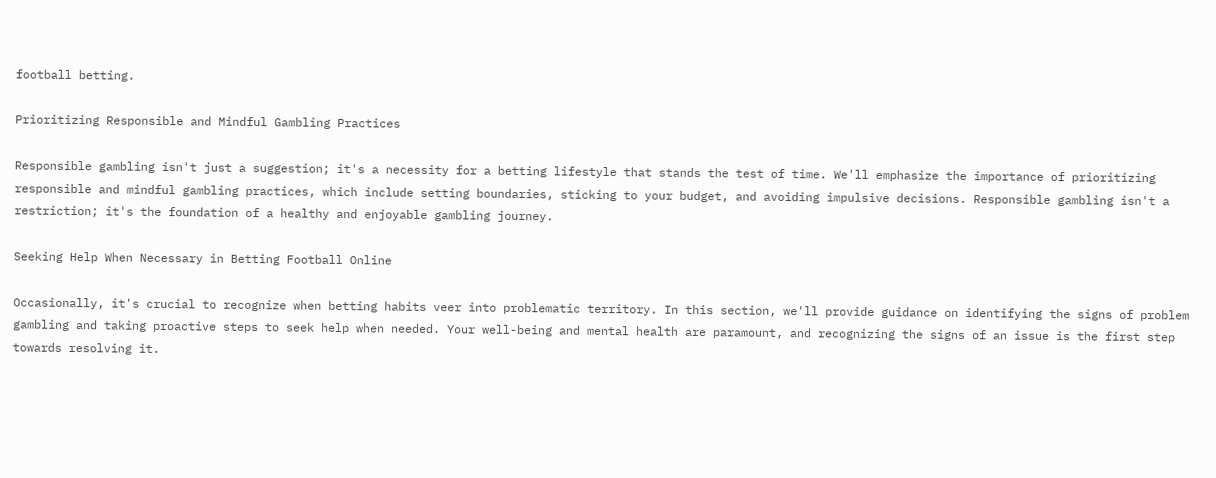football betting.

Prioritizing Responsible and Mindful Gambling Practices

Responsible gambling isn't just a suggestion; it's a necessity for a betting lifestyle that stands the test of time. We'll emphasize the importance of prioritizing responsible and mindful gambling practices, which include setting boundaries, sticking to your budget, and avoiding impulsive decisions. Responsible gambling isn't a restriction; it's the foundation of a healthy and enjoyable gambling journey.

Seeking Help When Necessary in Betting Football Online

Occasionally, it's crucial to recognize when betting habits veer into problematic territory. In this section, we'll provide guidance on identifying the signs of problem gambling and taking proactive steps to seek help when needed. Your well-being and mental health are paramount, and recognizing the signs of an issue is the first step towards resolving it.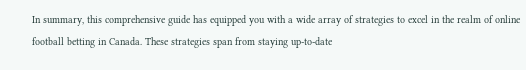In summary, this comprehensive guide has equipped you with a wide array of strategies to excel in the realm of online football betting in Canada. These strategies span from staying up-to-date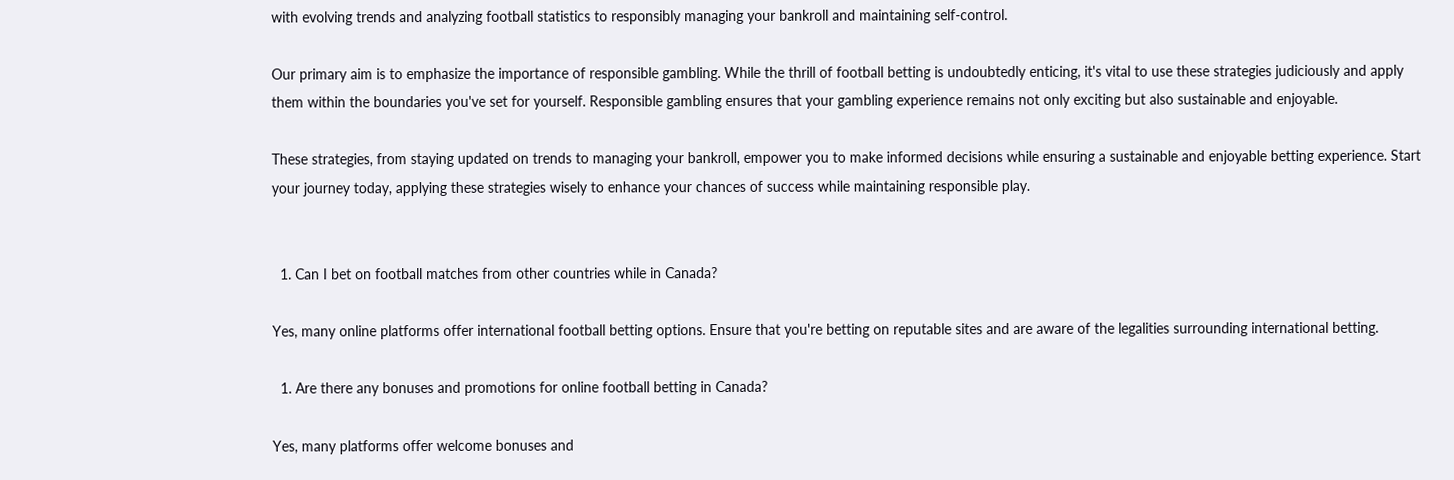with evolving trends and analyzing football statistics to responsibly managing your bankroll and maintaining self-control.

Our primary aim is to emphasize the importance of responsible gambling. While the thrill of football betting is undoubtedly enticing, it's vital to use these strategies judiciously and apply them within the boundaries you've set for yourself. Responsible gambling ensures that your gambling experience remains not only exciting but also sustainable and enjoyable.

These strategies, from staying updated on trends to managing your bankroll, empower you to make informed decisions while ensuring a sustainable and enjoyable betting experience. Start your journey today, applying these strategies wisely to enhance your chances of success while maintaining responsible play.


  1. Can I bet on football matches from other countries while in Canada?

Yes, many online platforms offer international football betting options. Ensure that you're betting on reputable sites and are aware of the legalities surrounding international betting.

  1. Are there any bonuses and promotions for online football betting in Canada?

Yes, many platforms offer welcome bonuses and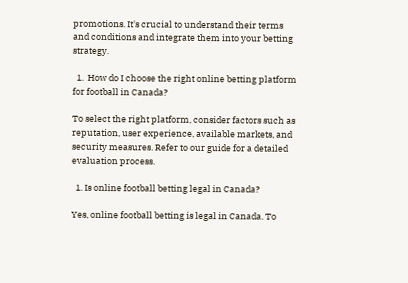promotions. It's crucial to understand their terms and conditions and integrate them into your betting strategy.

  1.  How do I choose the right online betting platform for football in Canada?

To select the right platform, consider factors such as reputation, user experience, available markets, and security measures. Refer to our guide for a detailed evaluation process.

  1. Is online football betting legal in Canada?

Yes, online football betting is legal in Canada. To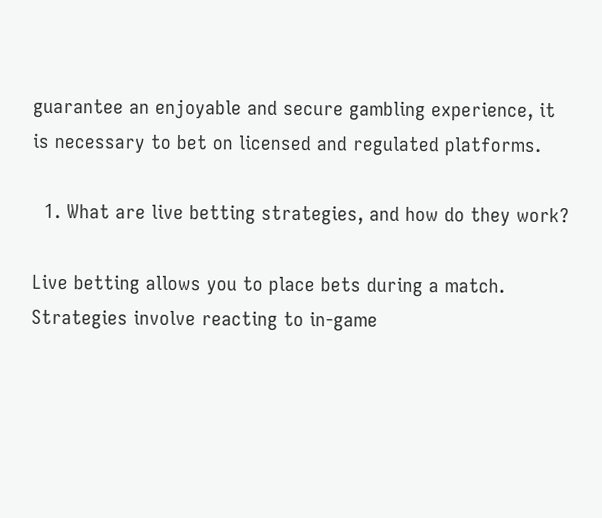guarantee an enjoyable and secure gambling experience, it is necessary to bet on licensed and regulated platforms.

  1. What are live betting strategies, and how do they work?

Live betting allows you to place bets during a match. Strategies involve reacting to in-game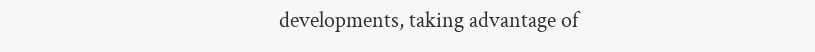developments, taking advantage of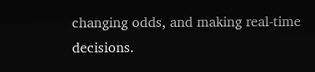changing odds, and making real-time decisions.